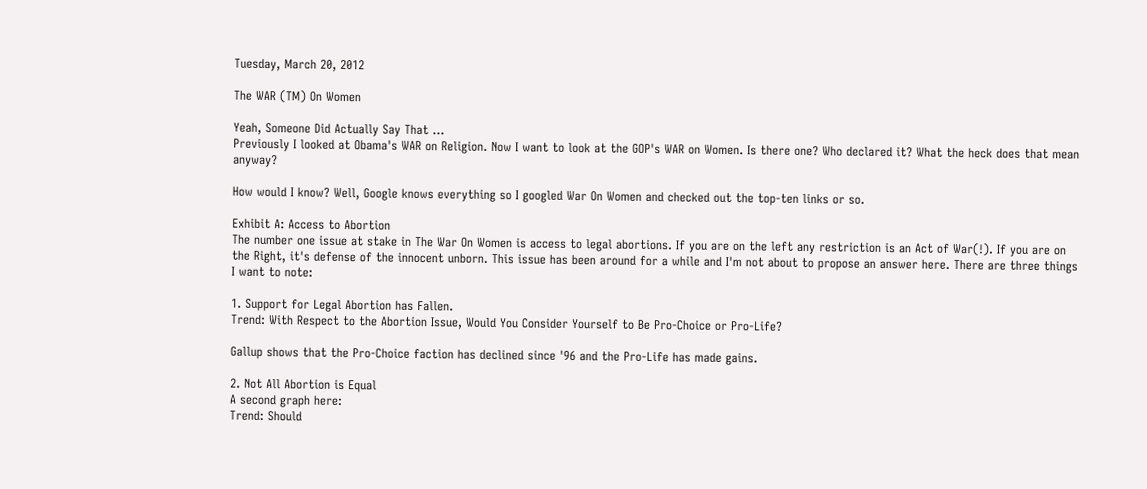Tuesday, March 20, 2012

The WAR (TM) On Women

Yeah, Someone Did Actually Say That ...
Previously I looked at Obama's WAR on Religion. Now I want to look at the GOP's WAR on Women. Is there one? Who declared it? What the heck does that mean anyway?

How would I know? Well, Google knows everything so I googled War On Women and checked out the top-ten links or so.

Exhibit A: Access to Abortion
The number one issue at stake in The War On Women is access to legal abortions. If you are on the left any restriction is an Act of War(!). If you are on the Right, it's defense of the innocent unborn. This issue has been around for a while and I'm not about to propose an answer here. There are three things I want to note:

1. Support for Legal Abortion has Fallen.
Trend: With Respect to the Abortion Issue, Would You Consider Yourself to Be Pro-Choice or Pro-Life?

Gallup shows that the Pro-Choice faction has declined since '96 and the Pro-Life has made gains.

2. Not All Abortion is Equal
A second graph here:
Trend: Should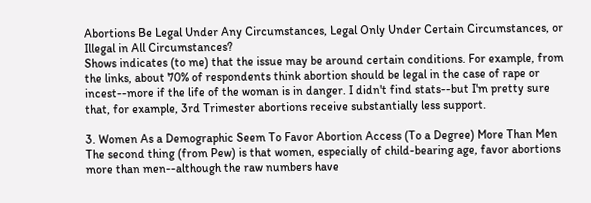Abortions Be Legal Under Any Circumstances, Legal Only Under Certain Circumstances, or Illegal in All Circumstances?
Shows indicates (to me) that the issue may be around certain conditions. For example, from the links, about 70% of respondents think abortion should be legal in the case of rape or incest--more if the life of the woman is in danger. I didn't find stats--but I'm pretty sure that, for example, 3rd Trimester abortions receive substantially less support.

3. Women As a Demographic Seem To Favor Abortion Access (To a Degree) More Than Men
The second thing (from Pew) is that women, especially of child-bearing age, favor abortions more than men--although the raw numbers have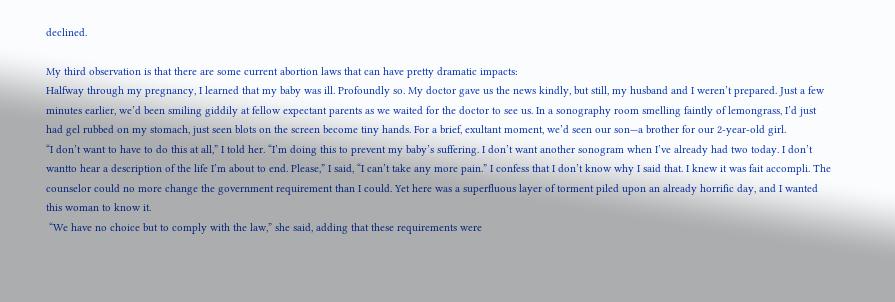declined.

My third observation is that there are some current abortion laws that can have pretty dramatic impacts:
Halfway through my pregnancy, I learned that my baby was ill. Profoundly so. My doctor gave us the news kindly, but still, my husband and I weren’t prepared. Just a few minutes earlier, we’d been smiling giddily at fellow expectant parents as we waited for the doctor to see us. In a sonography room smelling faintly of lemongrass, I’d just had gel rubbed on my stomach, just seen blots on the screen become tiny hands. For a brief, exultant moment, we’d seen our son—a brother for our 2-year-old girl.
“I don’t want to have to do this at all,” I told her. “I’m doing this to prevent my baby’s suffering. I don’t want another sonogram when I’ve already had two today. I don’t wantto hear a description of the life I’m about to end. Please,” I said, “I can’t take any more pain.” I confess that I don’t know why I said that. I knew it was fait accompli. The counselor could no more change the government requirement than I could. Yet here was a superfluous layer of torment piled upon an already horrific day, and I wanted this woman to know it.
 “We have no choice but to comply with the law,” she said, adding that these requirements were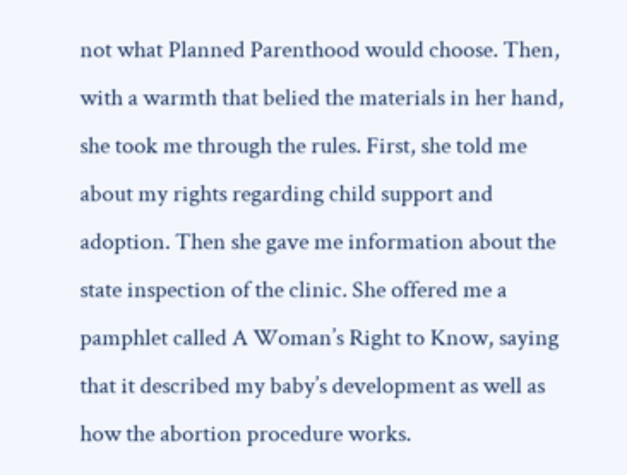not what Planned Parenthood would choose. Then, with a warmth that belied the materials in her hand, she took me through the rules. First, she told me about my rights regarding child support and adoption. Then she gave me information about the state inspection of the clinic. She offered me a pamphlet called A Woman’s Right to Know, saying that it described my baby’s development as well as how the abortion procedure works.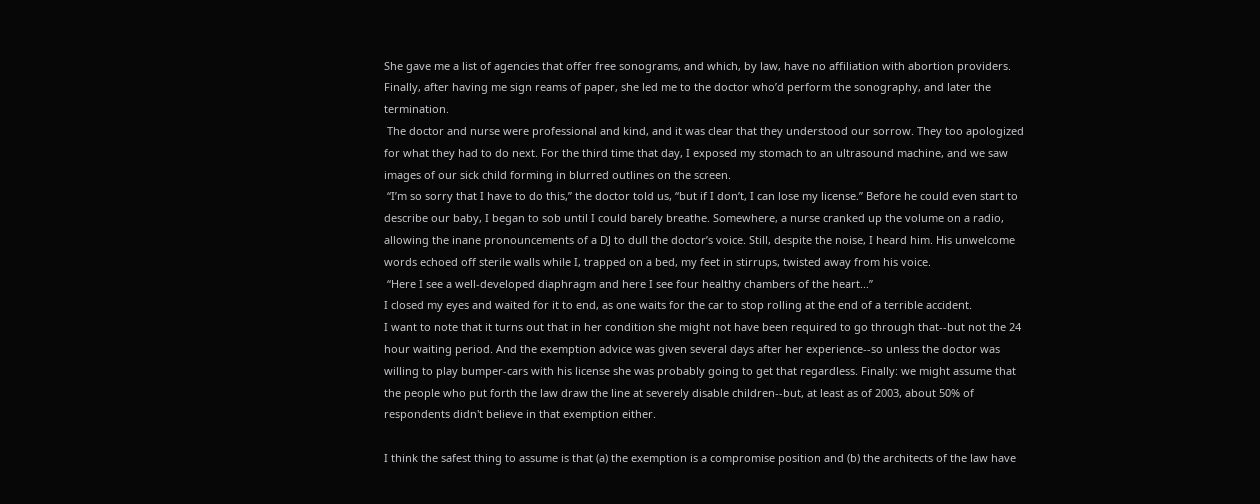She gave me a list of agencies that offer free sonograms, and which, by law, have no affiliation with abortion providers. Finally, after having me sign reams of paper, she led me to the doctor who’d perform the sonography, and later the termination.
 The doctor and nurse were professional and kind, and it was clear that they understood our sorrow. They too apologized for what they had to do next. For the third time that day, I exposed my stomach to an ultrasound machine, and we saw images of our sick child forming in blurred outlines on the screen.
 “I’m so sorry that I have to do this,” the doctor told us, “but if I don’t, I can lose my license.” Before he could even start to describe our baby, I began to sob until I could barely breathe. Somewhere, a nurse cranked up the volume on a radio, allowing the inane pronouncements of a DJ to dull the doctor’s voice. Still, despite the noise, I heard him. His unwelcome words echoed off sterile walls while I, trapped on a bed, my feet in stirrups, twisted away from his voice.
 “Here I see a well-developed diaphragm and here I see four healthy chambers of the heart...”
I closed my eyes and waited for it to end, as one waits for the car to stop rolling at the end of a terrible accident.
I want to note that it turns out that in her condition she might not have been required to go through that--but not the 24 hour waiting period. And the exemption advice was given several days after her experience--so unless the doctor was willing to play bumper-cars with his license she was probably going to get that regardless. Finally: we might assume that the people who put forth the law draw the line at severely disable children--but, at least as of 2003, about 50% of respondents didn't believe in that exemption either.

I think the safest thing to assume is that (a) the exemption is a compromise position and (b) the architects of the law have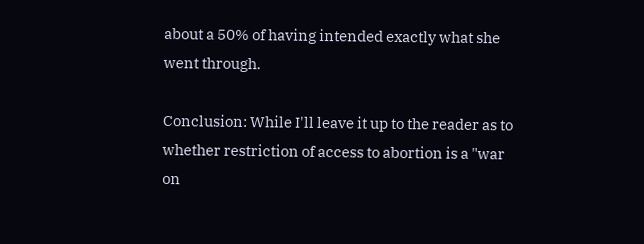about a 50% of having intended exactly what she went through.

Conclusion: While I'll leave it up to the reader as to whether restriction of access to abortion is a "war on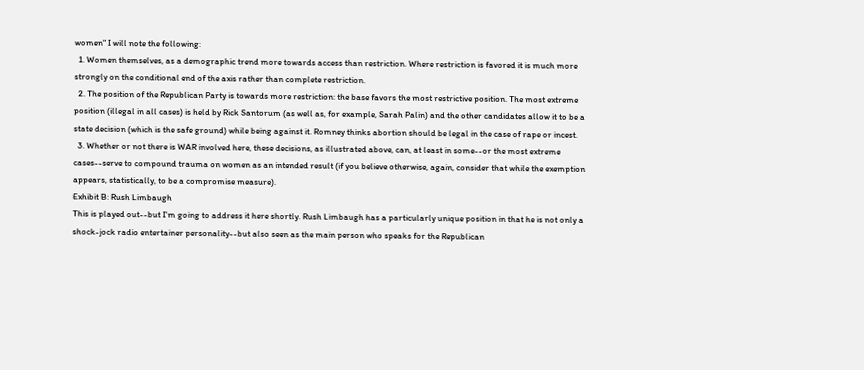women" I will note the following:
  1. Women themselves, as a demographic trend more towards access than restriction. Where restriction is favored it is much more strongly on the conditional end of the axis rather than complete restriction.
  2. The position of the Republican Party is towards more restriction: the base favors the most restrictive position. The most extreme position (illegal in all cases) is held by Rick Santorum (as well as, for example, Sarah Palin) and the other candidates allow it to be a state decision (which is the safe ground) while being against it. Romney thinks abortion should be legal in the case of rape or incest.
  3. Whether or not there is WAR involved here, these decisions, as illustrated above, can, at least in some--or the most extreme cases--serve to compound trauma on women as an intended result (if you believe otherwise, again, consider that while the exemption appears, statistically, to be a compromise measure).
Exhibit B: Rush Limbaugh
This is played out--but I'm going to address it here shortly. Rush Limbaugh has a particularly unique position in that he is not only a shock-jock radio entertainer personality--but also seen as the main person who speaks for the Republican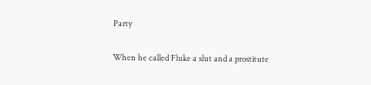Party

When he called Fluke a slut and a prostitute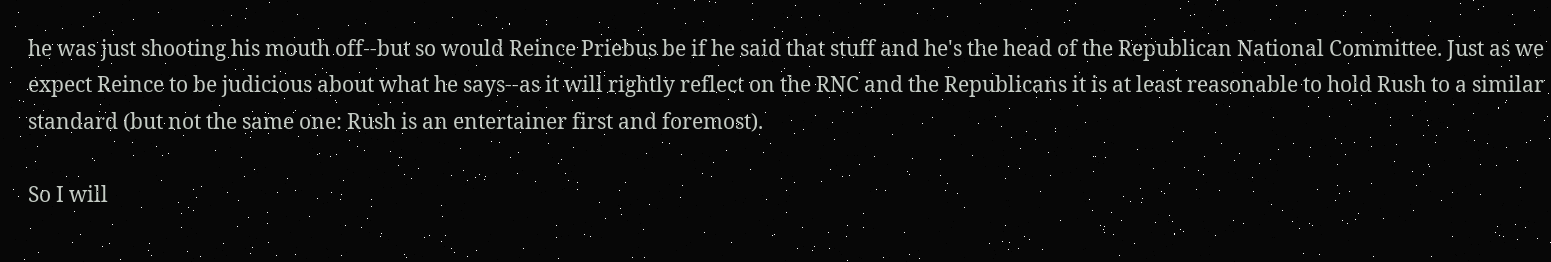he was just shooting his mouth off--but so would Reince Priebus be if he said that stuff and he's the head of the Republican National Committee. Just as we expect Reince to be judicious about what he says--as it will rightly reflect on the RNC and the Republicans it is at least reasonable to hold Rush to a similar standard (but not the same one: Rush is an entertainer first and foremost).

So I will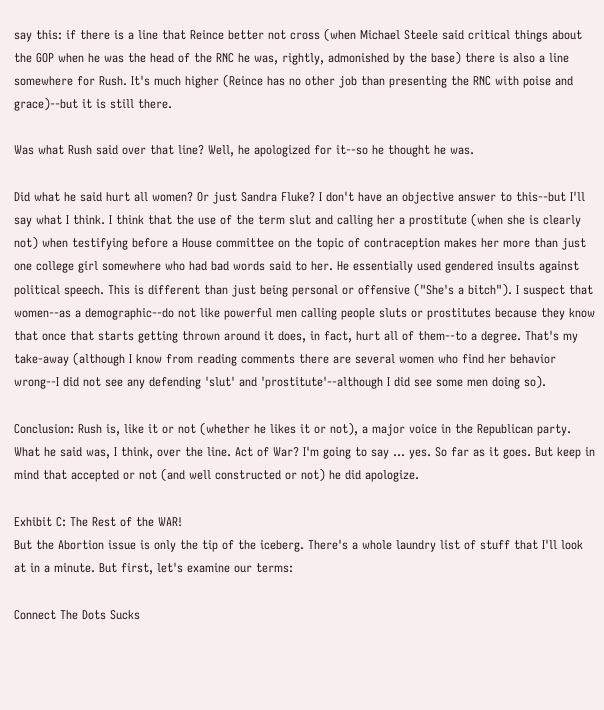say this: if there is a line that Reince better not cross (when Michael Steele said critical things about the GOP when he was the head of the RNC he was, rightly, admonished by the base) there is also a line somewhere for Rush. It's much higher (Reince has no other job than presenting the RNC with poise and grace)--but it is still there.

Was what Rush said over that line? Well, he apologized for it--so he thought he was.

Did what he said hurt all women? Or just Sandra Fluke? I don't have an objective answer to this--but I'll say what I think. I think that the use of the term slut and calling her a prostitute (when she is clearly not) when testifying before a House committee on the topic of contraception makes her more than just one college girl somewhere who had bad words said to her. He essentially used gendered insults against political speech. This is different than just being personal or offensive ("She's a bitch"). I suspect that women--as a demographic--do not like powerful men calling people sluts or prostitutes because they know that once that starts getting thrown around it does, in fact, hurt all of them--to a degree. That's my take-away (although I know from reading comments there are several women who find her behavior wrong--I did not see any defending 'slut' and 'prostitute'--although I did see some men doing so).

Conclusion: Rush is, like it or not (whether he likes it or not), a major voice in the Republican party. What he said was, I think, over the line. Act of War? I'm going to say ... yes. So far as it goes. But keep in mind that accepted or not (and well constructed or not) he did apologize.

Exhibit C: The Rest of the WAR!
But the Abortion issue is only the tip of the iceberg. There's a whole laundry list of stuff that I'll look at in a minute. But first, let's examine our terms:

Connect The Dots Sucks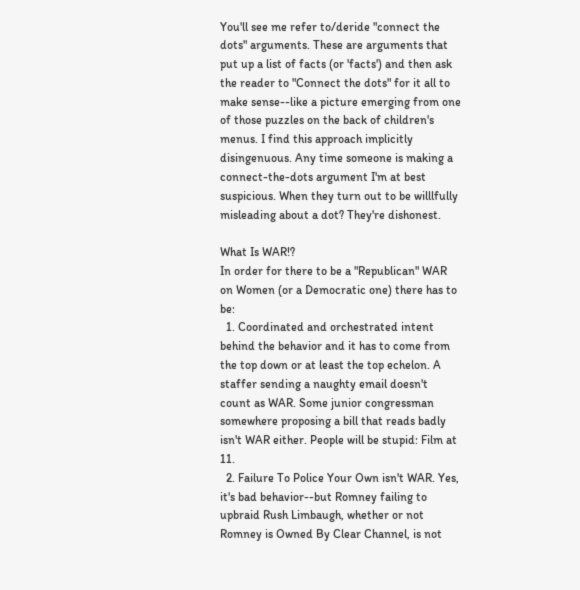You'll see me refer to/deride "connect the dots" arguments. These are arguments that put up a list of facts (or 'facts') and then ask the reader to "Connect the dots" for it all to make sense--like a picture emerging from one of those puzzles on the back of children's menus. I find this approach implicitly disingenuous. Any time someone is making a connect-the-dots argument I'm at best suspicious. When they turn out to be willlfully misleading about a dot? They're dishonest.

What Is WAR!?
In order for there to be a "Republican" WAR on Women (or a Democratic one) there has to be:
  1. Coordinated and orchestrated intent behind the behavior and it has to come from the top down or at least the top echelon. A staffer sending a naughty email doesn't count as WAR. Some junior congressman somewhere proposing a bill that reads badly isn't WAR either. People will be stupid: Film at 11.
  2. Failure To Police Your Own isn't WAR. Yes, it's bad behavior--but Romney failing to upbraid Rush Limbaugh, whether or not Romney is Owned By Clear Channel, is not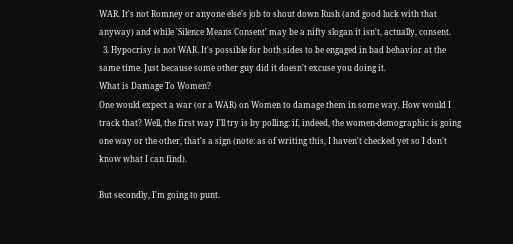WAR. It's not Romney or anyone else's job to shout down Rush (and good luck with that anyway) and while 'Silence Means Consent' may be a nifty slogan it isn't, actually, consent.
  3. Hypocrisy is not WAR. It's possible for both sides to be engaged in bad behavior at the same time. Just because some other guy did it doesn't excuse you doing it.
What is Damage To Women?
One would expect a war (or a WAR) on Women to damage them in some way. How would I track that? Well, the first way I'll try is by polling: if, indeed, the women-demographic is going one way or the other, that's a sign (note: as of writing this, I haven't checked yet so I don't know what I can find).

But secondly, I'm going to punt.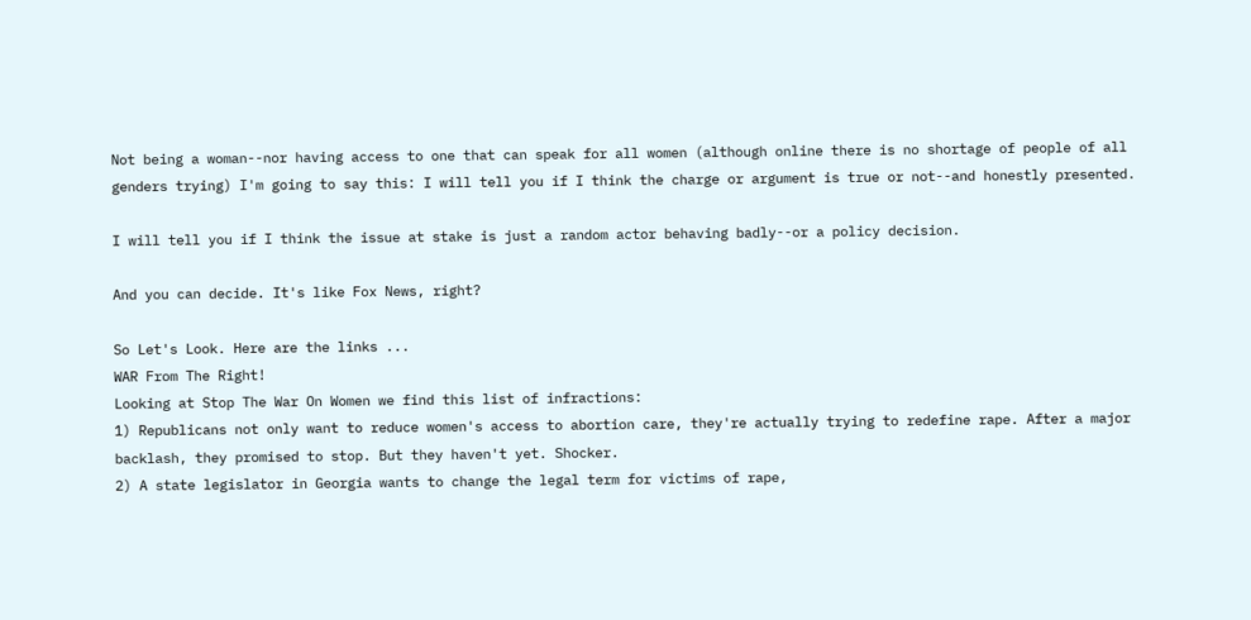Not being a woman--nor having access to one that can speak for all women (although online there is no shortage of people of all genders trying) I'm going to say this: I will tell you if I think the charge or argument is true or not--and honestly presented.

I will tell you if I think the issue at stake is just a random actor behaving badly--or a policy decision.

And you can decide. It's like Fox News, right?

So Let's Look. Here are the links ...
WAR From The Right!
Looking at Stop The War On Women we find this list of infractions:
1) Republicans not only want to reduce women's access to abortion care, they're actually trying to redefine rape. After a major backlash, they promised to stop. But they haven't yet. Shocker.
2) A state legislator in Georgia wants to change the legal term for victims of rape,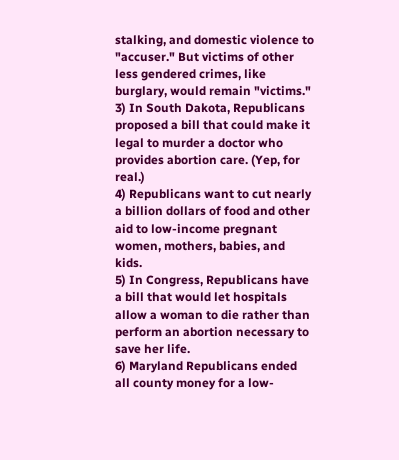stalking, and domestic violence to "accuser." But victims of other less gendered crimes, like burglary, would remain "victims."
3) In South Dakota, Republicans proposed a bill that could make it legal to murder a doctor who provides abortion care. (Yep, for real.)
4) Republicans want to cut nearly a billion dollars of food and other aid to low-income pregnant women, mothers, babies, and kids.
5) In Congress, Republicans have a bill that would let hospitals allow a woman to die rather than perform an abortion necessary to save her life.
6) Maryland Republicans ended all county money for a low-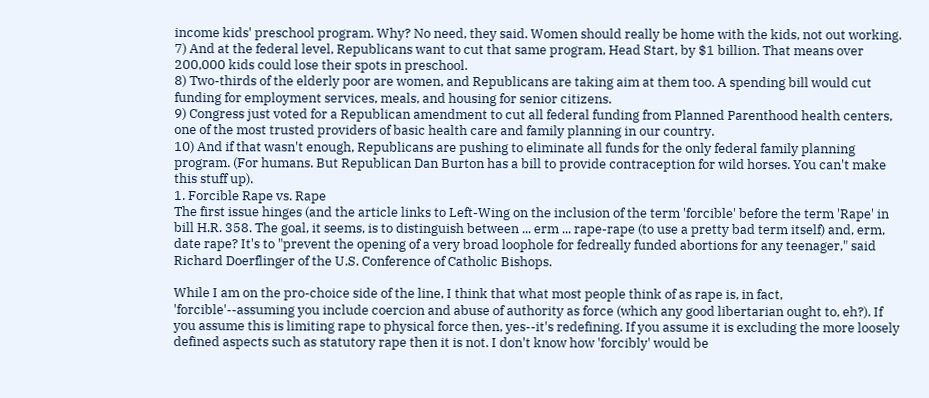income kids' preschool program. Why? No need, they said. Women should really be home with the kids, not out working.
7) And at the federal level, Republicans want to cut that same program, Head Start, by $1 billion. That means over 200,000 kids could lose their spots in preschool.
8) Two-thirds of the elderly poor are women, and Republicans are taking aim at them too. A spending bill would cut funding for employment services, meals, and housing for senior citizens.
9) Congress just voted for a Republican amendment to cut all federal funding from Planned Parenthood health centers, one of the most trusted providers of basic health care and family planning in our country.
10) And if that wasn't enough, Republicans are pushing to eliminate all funds for the only federal family planning program. (For humans. But Republican Dan Burton has a bill to provide contraception for wild horses. You can't make this stuff up).
1. Forcible Rape vs. Rape
The first issue hinges (and the article links to Left-Wing on the inclusion of the term 'forcible' before the term 'Rape' in bill H.R. 358. The goal, it seems, is to distinguish between ... erm ... rape-rape (to use a pretty bad term itself) and, erm, date rape? It's to "prevent the opening of a very broad loophole for fedreally funded abortions for any teenager," said Richard Doerflinger of the U.S. Conference of Catholic Bishops.

While I am on the pro-choice side of the line, I think that what most people think of as rape is, in fact, 'forcible'--assuming you include coercion and abuse of authority as force (which any good libertarian ought to, eh?). If you assume this is limiting rape to physical force then, yes--it's redefining. If you assume it is excluding the more loosely defined aspects such as statutory rape then it is not. I don't know how 'forcibly' would be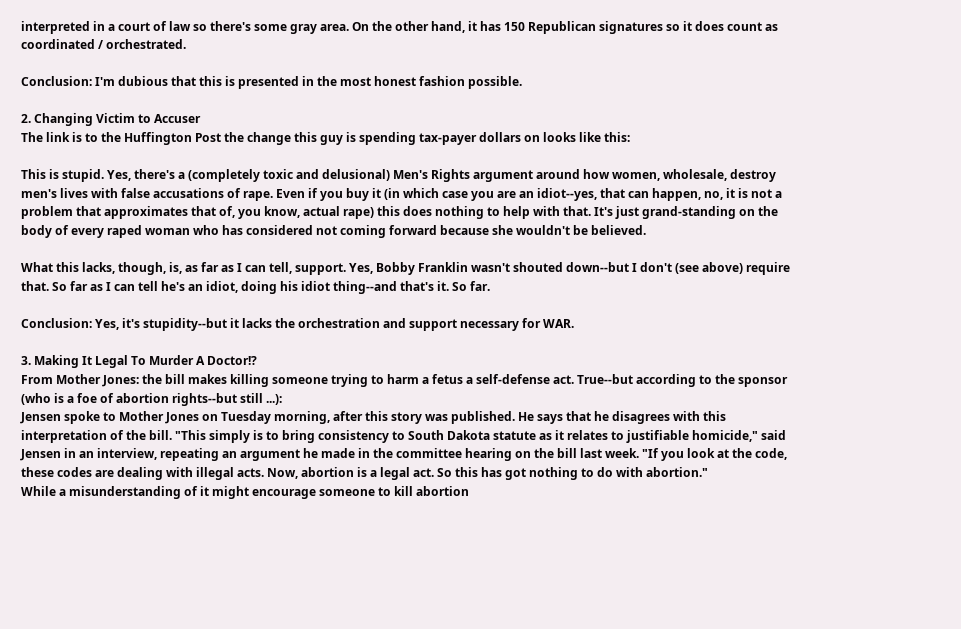interpreted in a court of law so there's some gray area. On the other hand, it has 150 Republican signatures so it does count as coordinated / orchestrated.

Conclusion: I'm dubious that this is presented in the most honest fashion possible.

2. Changing Victim to Accuser
The link is to the Huffington Post the change this guy is spending tax-payer dollars on looks like this:

This is stupid. Yes, there's a (completely toxic and delusional) Men's Rights argument around how women, wholesale, destroy men's lives with false accusations of rape. Even if you buy it (in which case you are an idiot--yes, that can happen, no, it is not a problem that approximates that of, you know, actual rape) this does nothing to help with that. It's just grand-standing on the body of every raped woman who has considered not coming forward because she wouldn't be believed.

What this lacks, though, is, as far as I can tell, support. Yes, Bobby Franklin wasn't shouted down--but I don't (see above) require that. So far as I can tell he's an idiot, doing his idiot thing--and that's it. So far.

Conclusion: Yes, it's stupidity--but it lacks the orchestration and support necessary for WAR.

3. Making It Legal To Murder A Doctor!?
From Mother Jones: the bill makes killing someone trying to harm a fetus a self-defense act. True--but according to the sponsor (who is a foe of abortion rights--but still ...):
Jensen spoke to Mother Jones on Tuesday morning, after this story was published. He says that he disagrees with this interpretation of the bill. "This simply is to bring consistency to South Dakota statute as it relates to justifiable homicide," said Jensen in an interview, repeating an argument he made in the committee hearing on the bill last week. "If you look at the code, these codes are dealing with illegal acts. Now, abortion is a legal act. So this has got nothing to do with abortion."
While a misunderstanding of it might encourage someone to kill abortion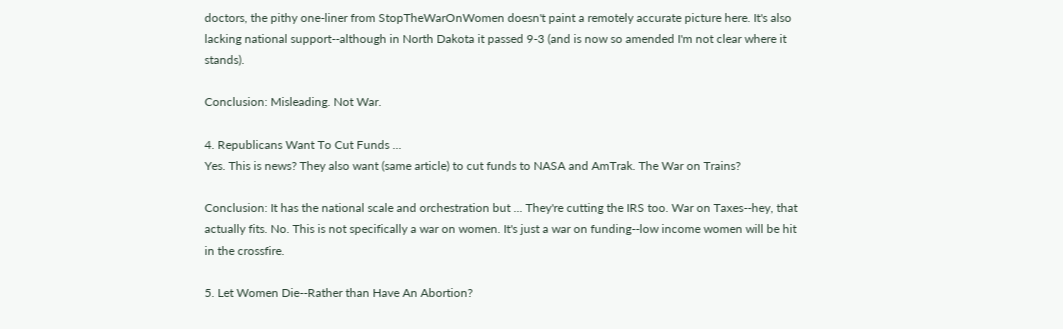doctors, the pithy one-liner from StopTheWarOnWomen doesn't paint a remotely accurate picture here. It's also lacking national support--although in North Dakota it passed 9-3 (and is now so amended I'm not clear where it stands).

Conclusion: Misleading. Not War.

4. Republicans Want To Cut Funds ...
Yes. This is news? They also want (same article) to cut funds to NASA and AmTrak. The War on Trains?

Conclusion: It has the national scale and orchestration but ... They're cutting the IRS too. War on Taxes--hey, that actually fits. No. This is not specifically a war on women. It's just a war on funding--low income women will be hit in the crossfire.

5. Let Women Die--Rather than Have An Abortion?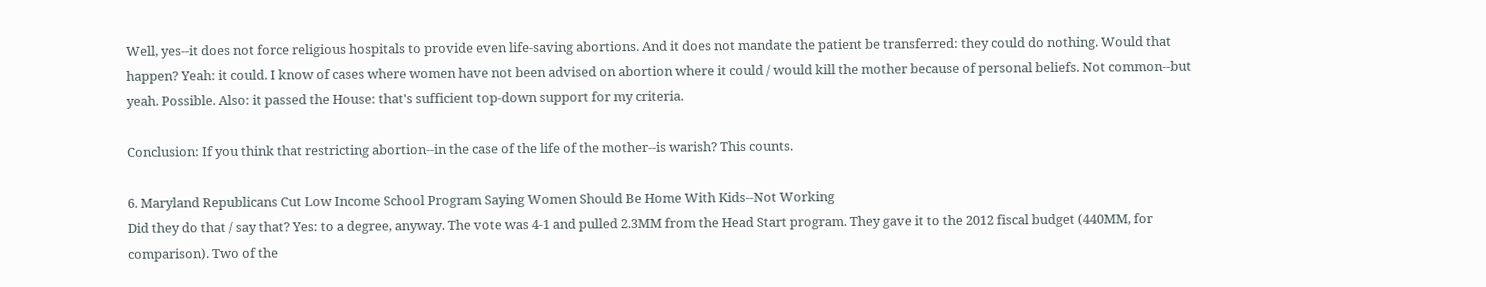Well, yes--it does not force religious hospitals to provide even life-saving abortions. And it does not mandate the patient be transferred: they could do nothing. Would that happen? Yeah: it could. I know of cases where women have not been advised on abortion where it could / would kill the mother because of personal beliefs. Not common--but yeah. Possible. Also: it passed the House: that's sufficient top-down support for my criteria.

Conclusion: If you think that restricting abortion--in the case of the life of the mother--is warish? This counts.

6. Maryland Republicans Cut Low Income School Program Saying Women Should Be Home With Kids--Not Working
Did they do that / say that? Yes: to a degree, anyway. The vote was 4-1 and pulled 2.3MM from the Head Start program. They gave it to the 2012 fiscal budget (440MM, for comparison). Two of the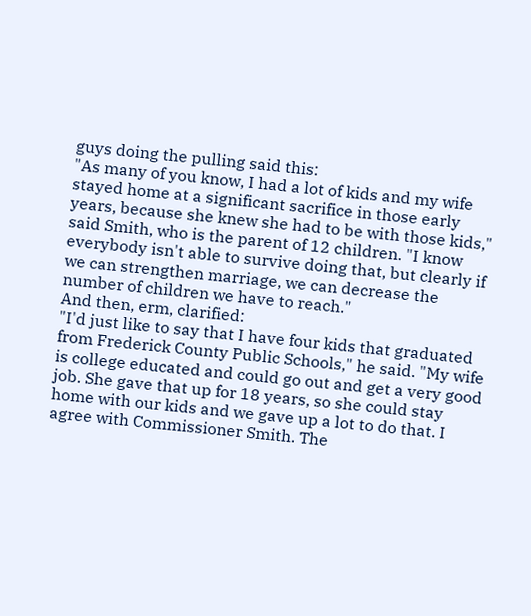guys doing the pulling said this:
"As many of you know, I had a lot of kids and my wife stayed home at a significant sacrifice in those early years, because she knew she had to be with those kids," said Smith, who is the parent of 12 children. "I know everybody isn't able to survive doing that, but clearly if we can strengthen marriage, we can decrease the number of children we have to reach."
And then, erm, clarified:
"I'd just like to say that I have four kids that graduated from Frederick County Public Schools," he said. "My wife is college educated and could go out and get a very good job. She gave that up for 18 years, so she could stay home with our kids and we gave up a lot to do that. I agree with Commissioner Smith. The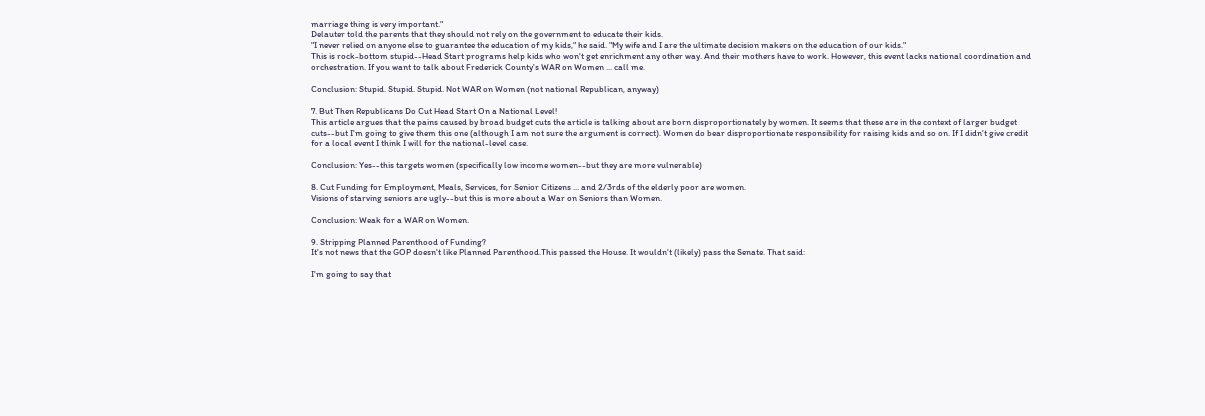marriage thing is very important."
Delauter told the parents that they should not rely on the government to educate their kids.
"I never relied on anyone else to guarantee the education of my kids," he said. "My wife and I are the ultimate decision makers on the education of our kids."
This is rock-bottom stupid--Head Start programs help kids who won't get enrichment any other way. And their mothers have to work. However, this event lacks national coordination and orchestration. If you want to talk about Frederick County's WAR on Women ... call me.

Conclusion: Stupid. Stupid. Stupid. Not WAR on Women (not national Republican, anyway)

7. But Then Republicans Do Cut Head Start On a National Level!
This article argues that the pains caused by broad budget cuts the article is talking about are born disproportionately by women. It seems that these are in the context of larger budget cuts--but I'm going to give them this one (although I am not sure the argument is correct). Women do bear disproportionate responsibility for raising kids and so on. If I didn't give credit for a local event I think I will for the national-level case.

Conclusion: Yes--this targets women (specifically low income women--but they are more vulnerable)

8. Cut Funding for Employment, Meals, Services, for Senior Citizens ... and 2/3rds of the elderly poor are women.
Visions of starving seniors are ugly--but this is more about a War on Seniors than Women.

Conclusion: Weak for a WAR on Women.

9. Stripping Planned Parenthood of Funding?
It's not news that the GOP doesn't like Planned Parenthood.This passed the House. It wouldn't (likely) pass the Senate. That said:

I'm going to say that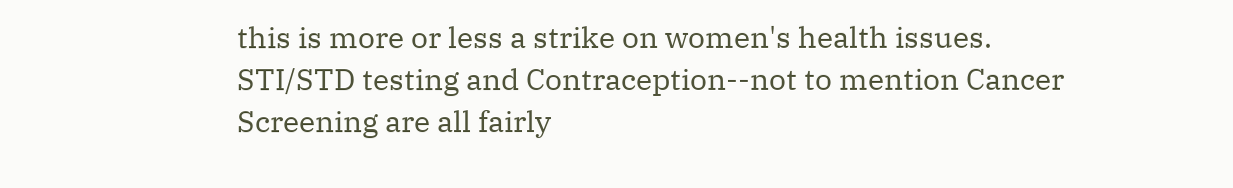this is more or less a strike on women's health issues. STI/STD testing and Contraception--not to mention Cancer Screening are all fairly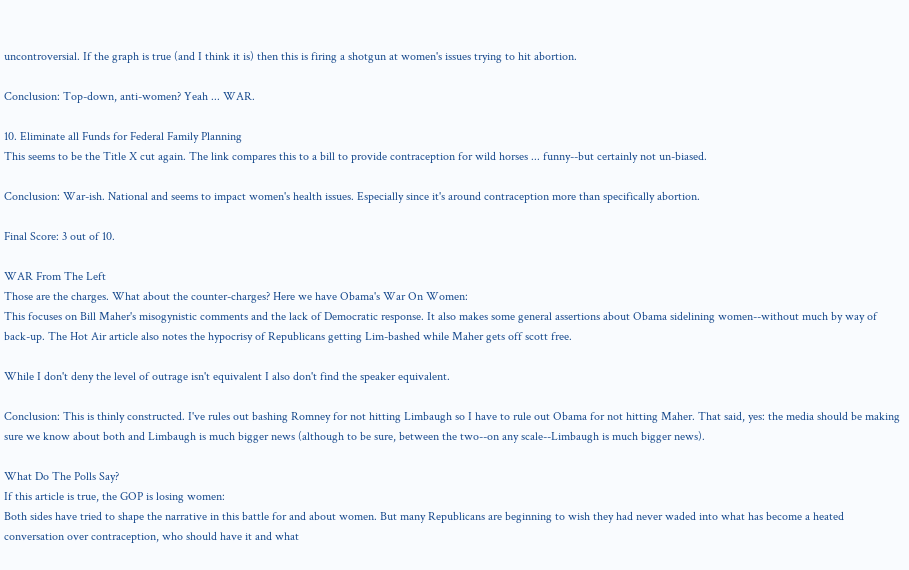uncontroversial. If the graph is true (and I think it is) then this is firing a shotgun at women's issues trying to hit abortion.

Conclusion: Top-down, anti-women? Yeah ... WAR.

10. Eliminate all Funds for Federal Family Planning
This seems to be the Title X cut again. The link compares this to a bill to provide contraception for wild horses ... funny--but certainly not un-biased.

Conclusion: War-ish. National and seems to impact women's health issues. Especially since it's around contraception more than specifically abortion.

Final Score: 3 out of 10.

WAR From The Left
Those are the charges. What about the counter-charges? Here we have Obama's War On Women:
This focuses on Bill Maher's misogynistic comments and the lack of Democratic response. It also makes some general assertions about Obama sidelining women--without much by way of back-up. The Hot Air article also notes the hypocrisy of Republicans getting Lim-bashed while Maher gets off scott free.

While I don't deny the level of outrage isn't equivalent I also don't find the speaker equivalent.

Conclusion: This is thinly constructed. I've rules out bashing Romney for not hitting Limbaugh so I have to rule out Obama for not hitting Maher. That said, yes: the media should be making sure we know about both and Limbaugh is much bigger news (although to be sure, between the two--on any scale--Limbaugh is much bigger news).

What Do The Polls Say?
If this article is true, the GOP is losing women:
Both sides have tried to shape the narrative in this battle for and about women. But many Republicans are beginning to wish they had never waded into what has become a heated conversation over contraception, who should have it and what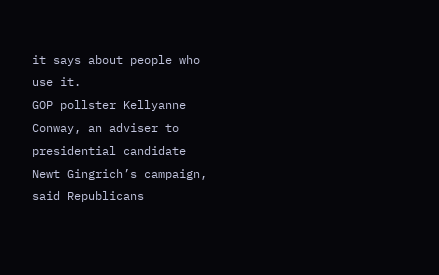it says about people who use it.
GOP pollster Kellyanne Conway, an adviser to presidential candidate Newt Gingrich’s campaign, said Republicans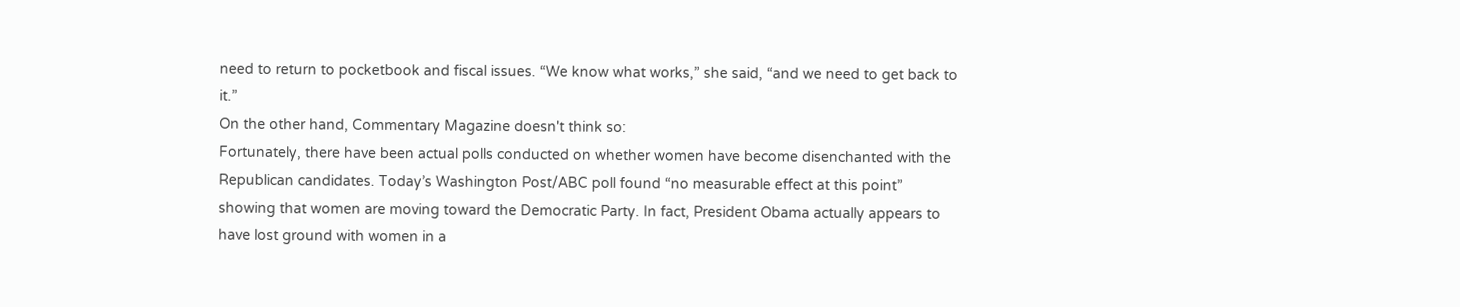need to return to pocketbook and fiscal issues. “We know what works,” she said, “and we need to get back to it.”
On the other hand, Commentary Magazine doesn't think so:
Fortunately, there have been actual polls conducted on whether women have become disenchanted with the Republican candidates. Today’s Washington Post/ABC poll found “no measurable effect at this point” showing that women are moving toward the Democratic Party. In fact, President Obama actually appears to have lost ground with women in a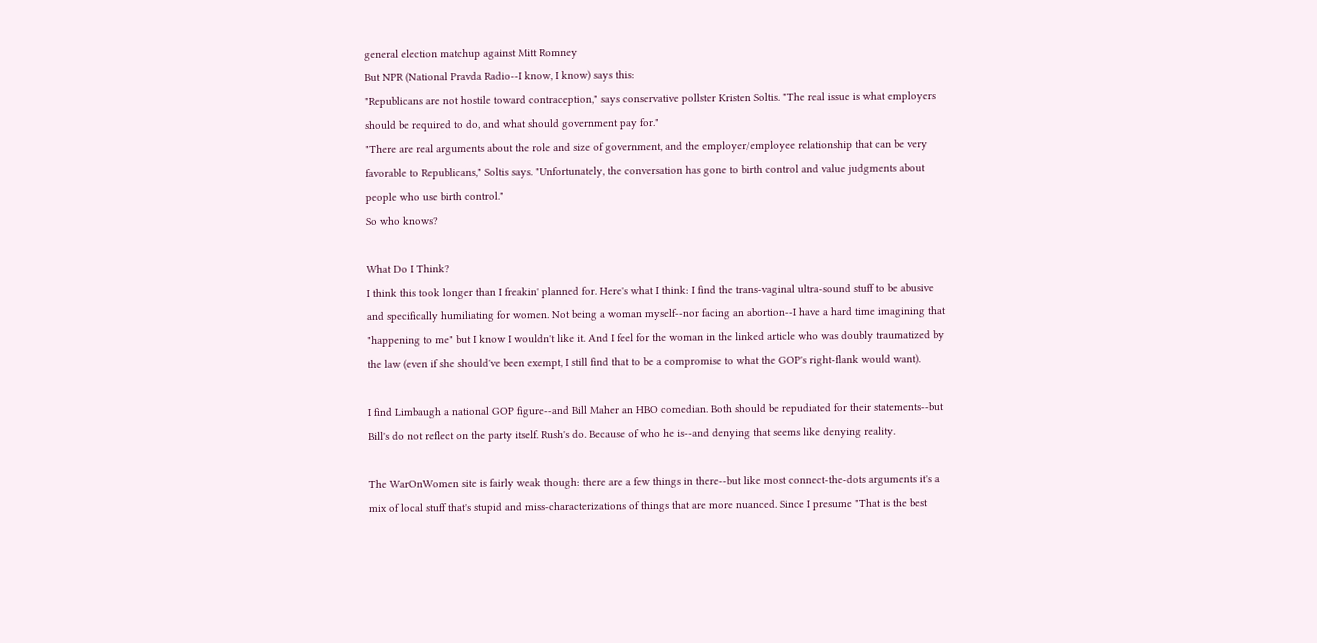general election matchup against Mitt Romney
But NPR (National Pravda Radio--I know, I know) says this:
"Republicans are not hostile toward contraception," says conservative pollster Kristen Soltis. "The real issue is what employers should be required to do, and what should government pay for."
"There are real arguments about the role and size of government, and the employer/employee relationship that can be very favorable to Republicans," Soltis says. "Unfortunately, the conversation has gone to birth control and value judgments about people who use birth control."
So who knows?

What Do I Think?
I think this took longer than I freakin' planned for. Here's what I think: I find the trans-vaginal ultra-sound stuff to be abusive and specifically humiliating for women. Not being a woman myself--nor facing an abortion--I have a hard time imagining that "happening to me" but I know I wouldn't like it. And I feel for the woman in the linked article who was doubly traumatized by the law (even if she should've been exempt, I still find that to be a compromise to what the GOP's right-flank would want).

I find Limbaugh a national GOP figure--and Bill Maher an HBO comedian. Both should be repudiated for their statements--but Bill's do not reflect on the party itself. Rush's do. Because of who he is--and denying that seems like denying reality.

The WarOnWomen site is fairly weak though: there are a few things in there--but like most connect-the-dots arguments it's a mix of local stuff that's stupid and miss-characterizations of things that are more nuanced. Since I presume "That is the best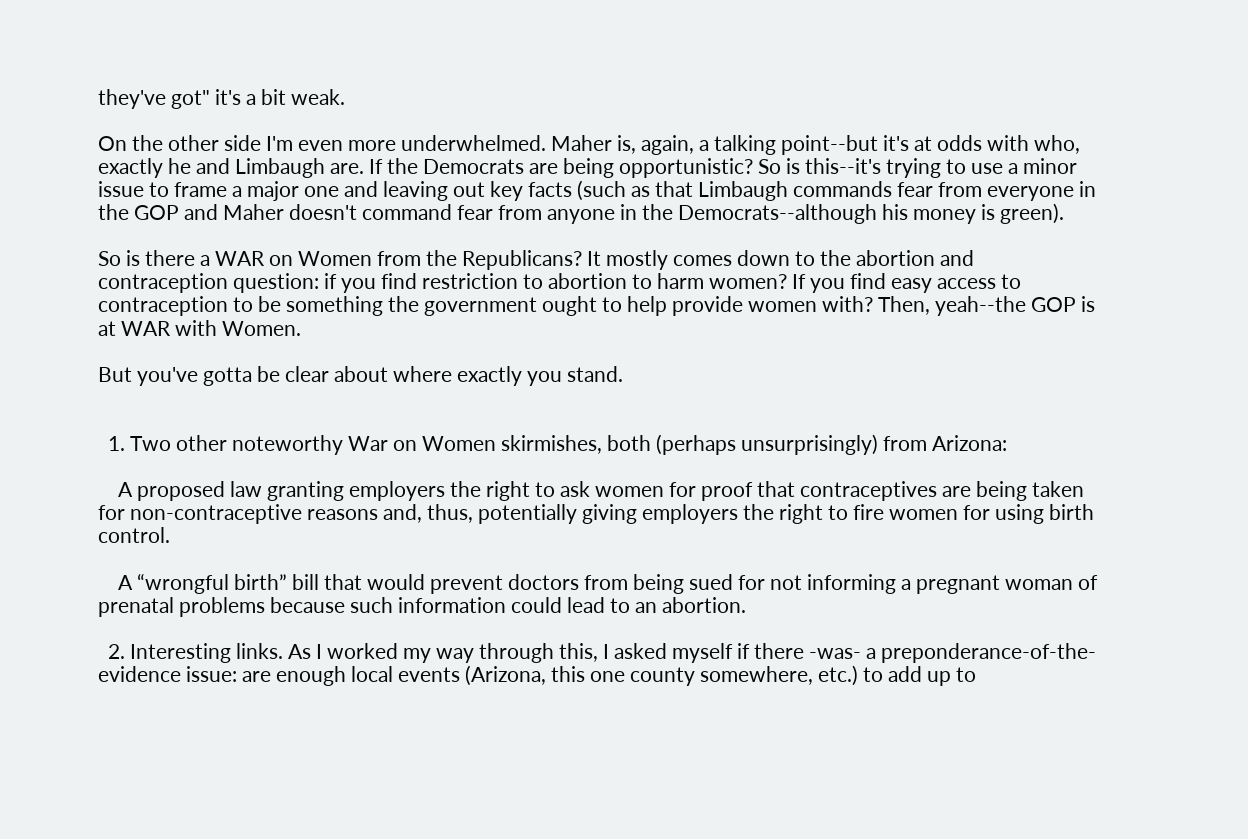they've got" it's a bit weak.

On the other side I'm even more underwhelmed. Maher is, again, a talking point--but it's at odds with who, exactly he and Limbaugh are. If the Democrats are being opportunistic? So is this--it's trying to use a minor issue to frame a major one and leaving out key facts (such as that Limbaugh commands fear from everyone in the GOP and Maher doesn't command fear from anyone in the Democrats--although his money is green).

So is there a WAR on Women from the Republicans? It mostly comes down to the abortion and contraception question: if you find restriction to abortion to harm women? If you find easy access to contraception to be something the government ought to help provide women with? Then, yeah--the GOP is at WAR with Women.

But you've gotta be clear about where exactly you stand.


  1. Two other noteworthy War on Women skirmishes, both (perhaps unsurprisingly) from Arizona:

    A proposed law granting employers the right to ask women for proof that contraceptives are being taken for non-contraceptive reasons and, thus, potentially giving employers the right to fire women for using birth control.

    A “wrongful birth” bill that would prevent doctors from being sued for not informing a pregnant woman of prenatal problems because such information could lead to an abortion.

  2. Interesting links. As I worked my way through this, I asked myself if there -was- a preponderance-of-the-evidence issue: are enough local events (Arizona, this one county somewhere, etc.) to add up to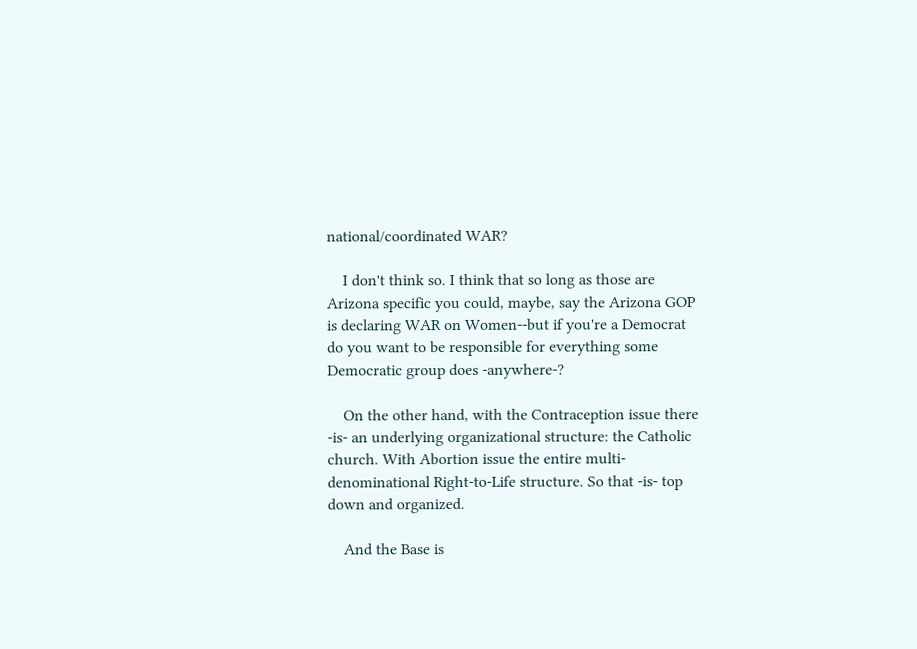national/coordinated WAR?

    I don't think so. I think that so long as those are Arizona specific you could, maybe, say the Arizona GOP is declaring WAR on Women--but if you're a Democrat do you want to be responsible for everything some Democratic group does -anywhere-?

    On the other hand, with the Contraception issue there -is- an underlying organizational structure: the Catholic church. With Abortion issue the entire multi-denominational Right-to-Life structure. So that -is- top down and organized.

    And the Base is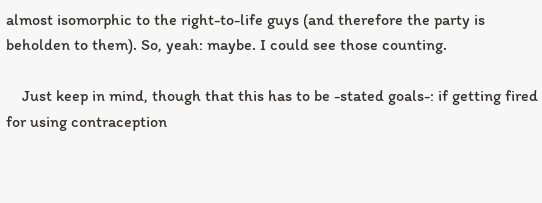almost isomorphic to the right-to-life guys (and therefore the party is beholden to them). So, yeah: maybe. I could see those counting.

    Just keep in mind, though that this has to be -stated goals-: if getting fired for using contraception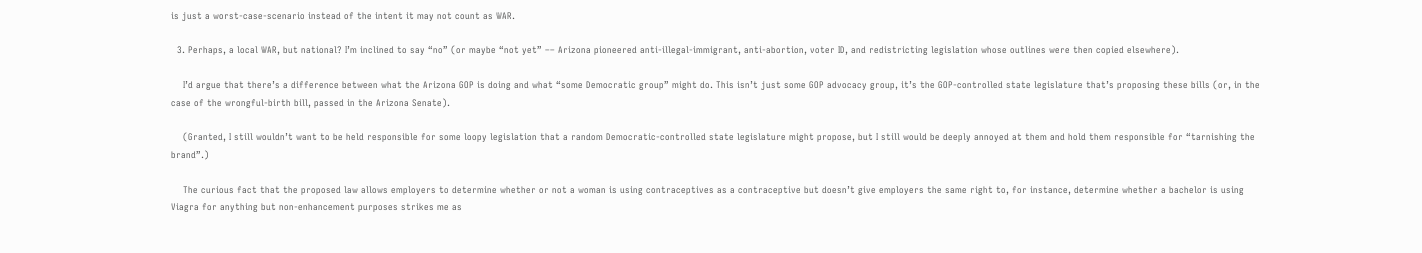is just a worst-case-scenario instead of the intent it may not count as WAR.

  3. Perhaps, a local WAR, but national? I’m inclined to say “no” (or maybe “not yet” –– Arizona pioneered anti-illegal-immigrant, anti-abortion, voter ID, and redistricting legislation whose outlines were then copied elsewhere).

    I’d argue that there’s a difference between what the Arizona GOP is doing and what “some Democratic group” might do. This isn’t just some GOP advocacy group, it’s the GOP-controlled state legislature that’s proposing these bills (or, in the case of the wrongful-birth bill, passed in the Arizona Senate).

    (Granted, I still wouldn’t want to be held responsible for some loopy legislation that a random Democratic-controlled state legislature might propose, but I still would be deeply annoyed at them and hold them responsible for “tarnishing the brand”.)

    The curious fact that the proposed law allows employers to determine whether or not a woman is using contraceptives as a contraceptive but doesn’t give employers the same right to, for instance, determine whether a bachelor is using Viagra for anything but non-enhancement purposes strikes me as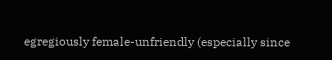egregiously female-unfriendly (especially since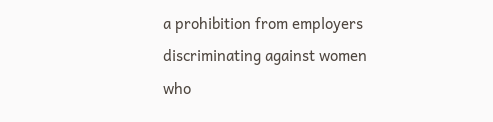a prohibition from employers discriminating against women who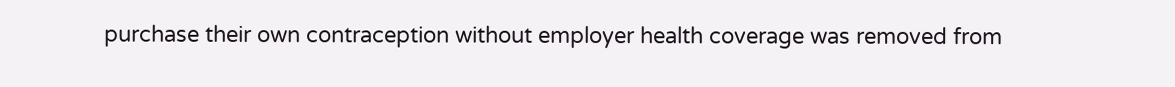purchase their own contraception without employer health coverage was removed from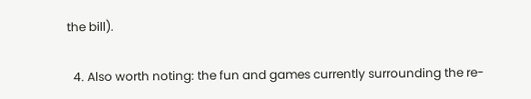the bill).

  4. Also worth noting: the fun and games currently surrounding the re-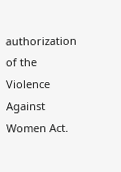authorization of the Violence Against Women Act.